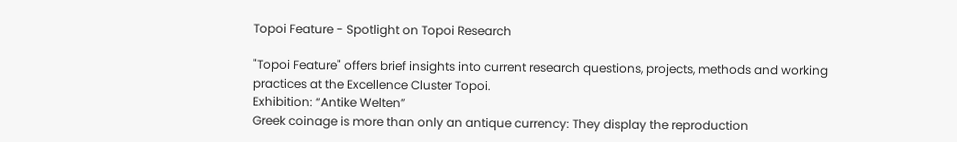Topoi Feature - Spotlight on Topoi Research

"Topoi Feature" offers brief insights into current research questions, projects, methods and working practices at the Excellence Cluster Topoi.
Exhibition: “Antike Welten”
Greek coinage is more than only an antique currency: They display the reproduction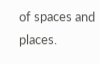of spaces and places.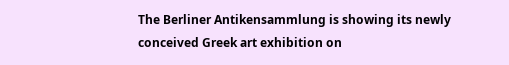The Berliner Antikensammlung is showing its newly conceived Greek art exhibition on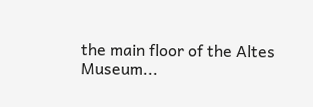the main floor of the Altes Museum...